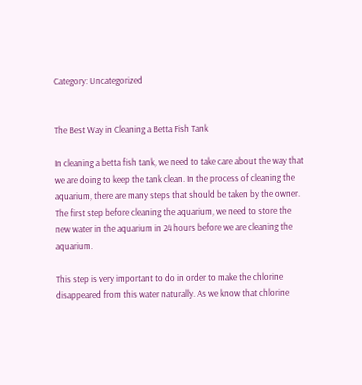Category: Uncategorized


The Best Way in Cleaning a Betta Fish Tank

In cleaning a betta fish tank, we need to take care about the way that we are doing to keep the tank clean. In the process of cleaning the aquarium, there are many steps that should be taken by the owner. The first step before cleaning the aquarium, we need to store the new water in the aquarium in 24 hours before we are cleaning the aquarium.

This step is very important to do in order to make the chlorine disappeared from this water naturally. As we know that chlorine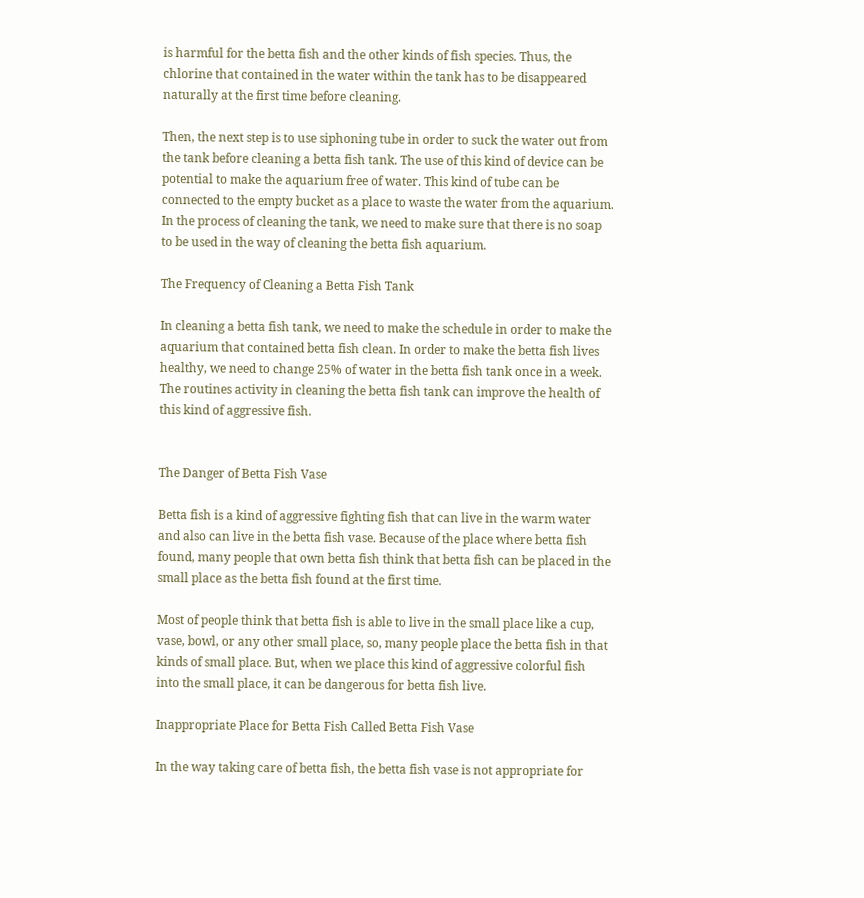is harmful for the betta fish and the other kinds of fish species. Thus, the chlorine that contained in the water within the tank has to be disappeared naturally at the first time before cleaning.

Then, the next step is to use siphoning tube in order to suck the water out from the tank before cleaning a betta fish tank. The use of this kind of device can be potential to make the aquarium free of water. This kind of tube can be connected to the empty bucket as a place to waste the water from the aquarium. In the process of cleaning the tank, we need to make sure that there is no soap to be used in the way of cleaning the betta fish aquarium.

The Frequency of Cleaning a Betta Fish Tank

In cleaning a betta fish tank, we need to make the schedule in order to make the aquarium that contained betta fish clean. In order to make the betta fish lives healthy, we need to change 25% of water in the betta fish tank once in a week. The routines activity in cleaning the betta fish tank can improve the health of this kind of aggressive fish.


The Danger of Betta Fish Vase

Betta fish is a kind of aggressive fighting fish that can live in the warm water and also can live in the betta fish vase. Because of the place where betta fish found, many people that own betta fish think that betta fish can be placed in the small place as the betta fish found at the first time.

Most of people think that betta fish is able to live in the small place like a cup, vase, bowl, or any other small place, so, many people place the betta fish in that kinds of small place. But, when we place this kind of aggressive colorful fish into the small place, it can be dangerous for betta fish live.

Inappropriate Place for Betta Fish Called Betta Fish Vase

In the way taking care of betta fish, the betta fish vase is not appropriate for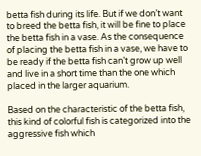betta fish during its life. But if we don’t want to breed the betta fish, it will be fine to place the betta fish in a vase. As the consequence of placing the betta fish in a vase, we have to be ready if the betta fish can’t grow up well and live in a short time than the one which placed in the larger aquarium.

Based on the characteristic of the betta fish, this kind of colorful fish is categorized into the aggressive fish which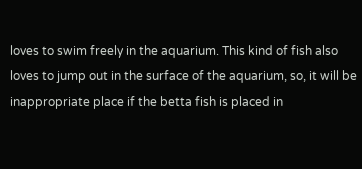loves to swim freely in the aquarium. This kind of fish also loves to jump out in the surface of the aquarium, so, it will be inappropriate place if the betta fish is placed in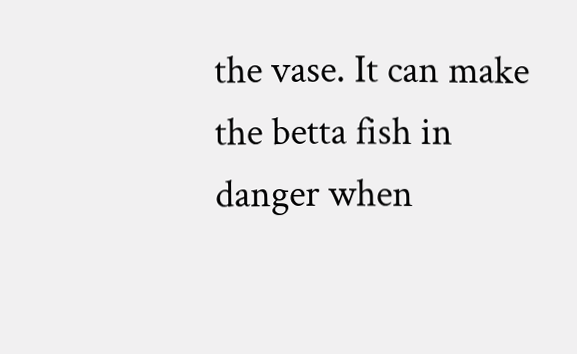the vase. It can make the betta fish in danger when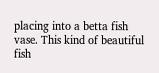placing into a betta fish vase. This kind of beautiful fish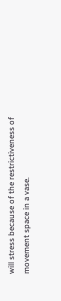will stress because of the restrictiveness of movement space in a vase.